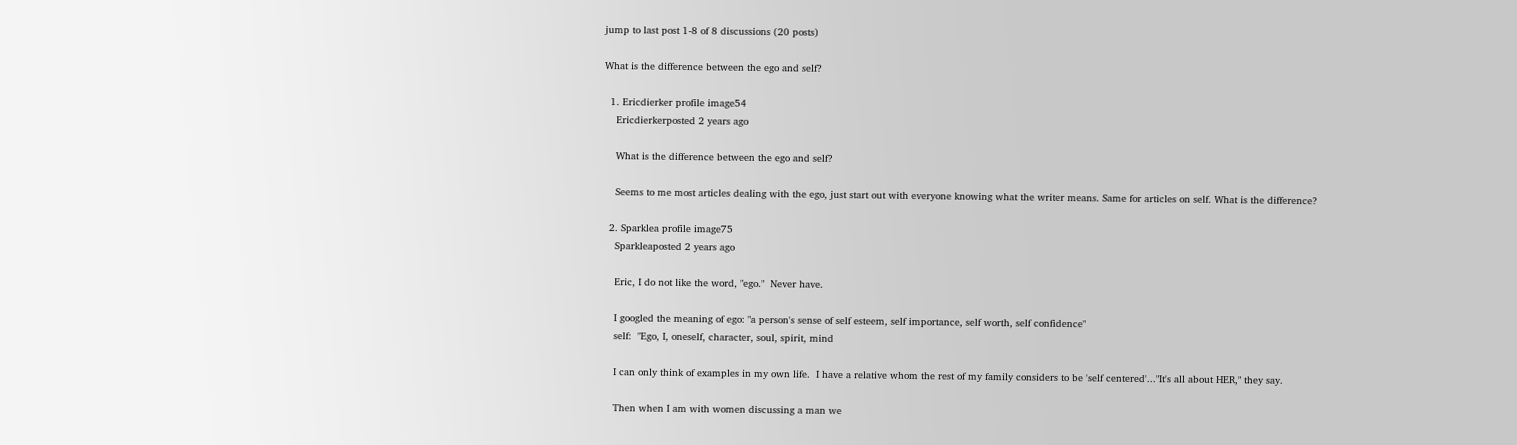jump to last post 1-8 of 8 discussions (20 posts)

What is the difference between the ego and self?

  1. Ericdierker profile image54
    Ericdierkerposted 2 years ago

    What is the difference between the ego and self?

    Seems to me most articles dealing with the ego, just start out with everyone knowing what the writer means. Same for articles on self. What is the difference?

  2. Sparklea profile image75
    Sparkleaposted 2 years ago

    Eric, I do not like the word, "ego."  Never have.

    I googled the meaning of ego: "a person's sense of self esteem, self importance, self worth, self confidence"
    self:  "Ego, I, oneself, character, soul, spirit, mind

    I can only think of examples in my own life.  I have a relative whom the rest of my family considers to be 'self centered'..."It's all about HER," they say.

    Then when I am with women discussing a man we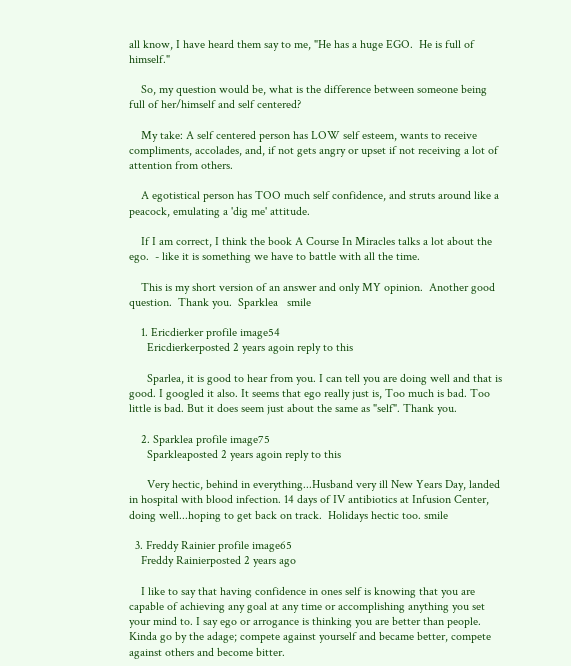all know, I have heard them say to me, "He has a huge EGO.  He is full of himself."

    So, my question would be, what is the difference between someone being full of her/himself and self centered?

    My take: A self centered person has LOW self esteem, wants to receive compliments, accolades, and, if not gets angry or upset if not receiving a lot of attention from others.

    A egotistical person has TOO much self confidence, and struts around like a peacock, emulating a 'dig me' attitude.

    If I am correct, I think the book A Course In Miracles talks a lot about the ego.  - like it is something we have to battle with all the time.

    This is my short version of an answer and only MY opinion.  Another good question.  Thank you.  Sparklea   smile

    1. Ericdierker profile image54
      Ericdierkerposted 2 years agoin reply to this

      Sparlea, it is good to hear from you. I can tell you are doing well and that is good. I googled it also. It seems that ego really just is, Too much is bad. Too little is bad. But it does seem just about the same as "self". Thank you.

    2. Sparklea profile image75
      Sparkleaposted 2 years agoin reply to this

      Very hectic, behind in everything...Husband very ill New Years Day, landed in hospital with blood infection. 14 days of IV antibiotics at Infusion Center, doing well...hoping to get back on track.  Holidays hectic too. smile

  3. Freddy Rainier profile image65
    Freddy Rainierposted 2 years ago

    I like to say that having confidence in ones self is knowing that you are capable of achieving any goal at any time or accomplishing anything you set your mind to. I say ego or arrogance is thinking you are better than people. Kinda go by the adage; compete against yourself and became better, compete against others and become bitter.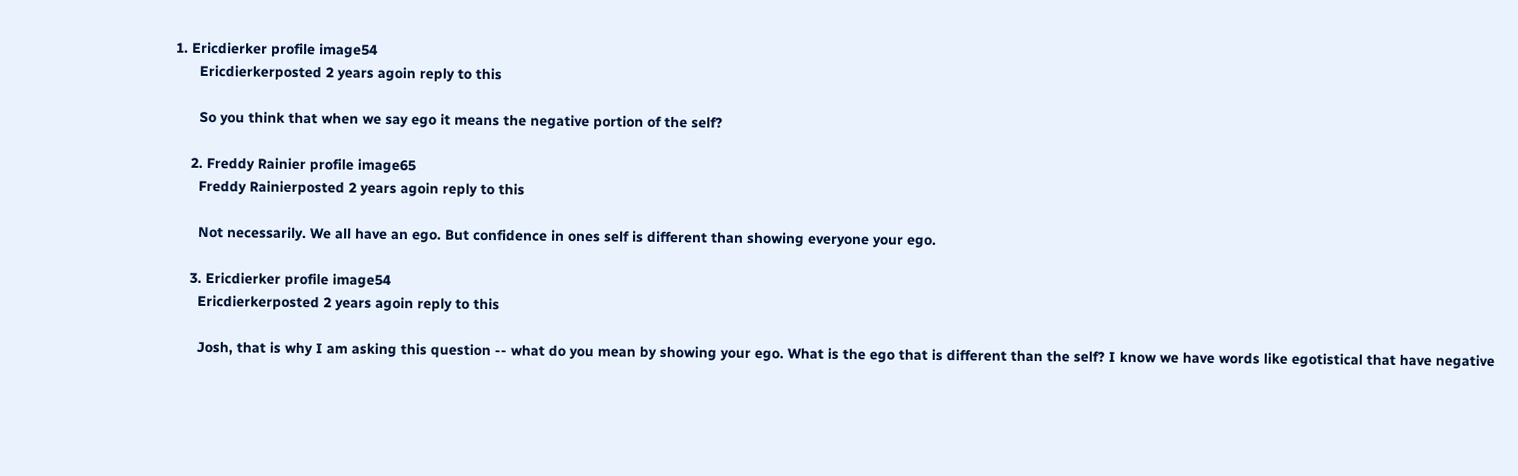1. Ericdierker profile image54
      Ericdierkerposted 2 years agoin reply to this

      So you think that when we say ego it means the negative portion of the self?

    2. Freddy Rainier profile image65
      Freddy Rainierposted 2 years agoin reply to this

      Not necessarily. We all have an ego. But confidence in ones self is different than showing everyone your ego.

    3. Ericdierker profile image54
      Ericdierkerposted 2 years agoin reply to this

      Josh, that is why I am asking this question -- what do you mean by showing your ego. What is the ego that is different than the self? I know we have words like egotistical that have negative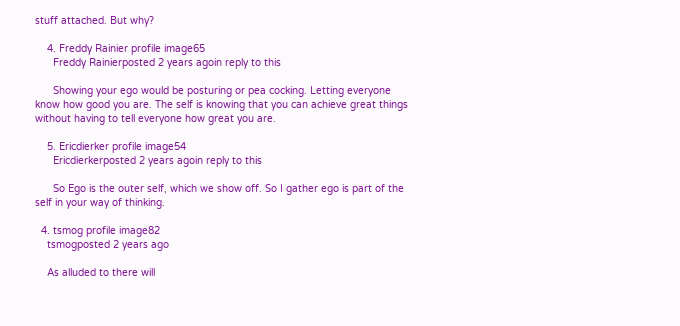stuff attached. But why?

    4. Freddy Rainier profile image65
      Freddy Rainierposted 2 years agoin reply to this

      Showing your ego would be posturing or pea cocking. Letting everyone know how good you are. The self is knowing that you can achieve great things without having to tell everyone how great you are.

    5. Ericdierker profile image54
      Ericdierkerposted 2 years agoin reply to this

      So Ego is the outer self, which we show off. So I gather ego is part of the self in your way of thinking.

  4. tsmog profile image82
    tsmogposted 2 years ago

    As alluded to there will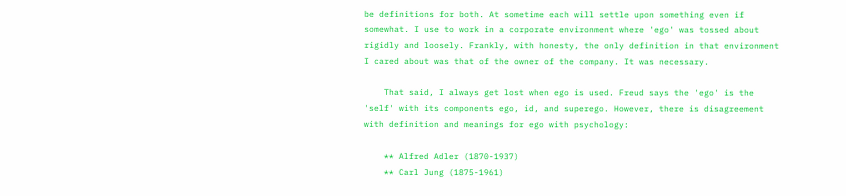be definitions for both. At sometime each will settle upon something even if somewhat. I use to work in a corporate environment where 'ego' was tossed about rigidly and loosely. Frankly, with honesty, the only definition in that environment I cared about was that of the owner of the company. It was necessary.

    That said, I always get lost when ego is used. Freud says the 'ego' is the 'self' with its components ego, id, and superego. However, there is disagreement with definition and meanings for ego with psychology:

    ** Alfred Adler (1870-1937)
    ** Carl Jung (1875-1961)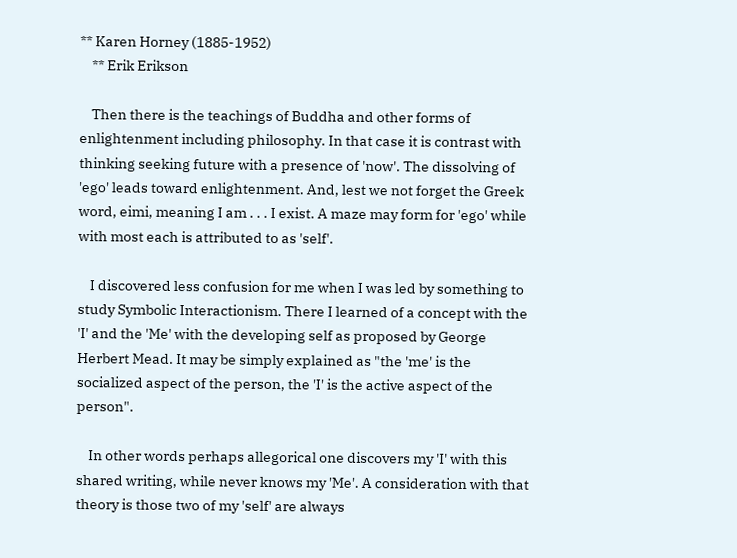** Karen Horney (1885-1952)
    ** Erik Erikson

    Then there is the teachings of Buddha and other forms of enlightenment including philosophy. In that case it is contrast with thinking seeking future with a presence of 'now'. The dissolving of 'ego' leads toward enlightenment. And, lest we not forget the Greek word, eimi, meaning I am . . . I exist. A maze may form for 'ego' while with most each is attributed to as 'self'.

    I discovered less confusion for me when I was led by something to study Symbolic Interactionism. There I learned of a concept with the 'I' and the 'Me' with the developing self as proposed by George Herbert Mead. It may be simply explained as "the 'me' is the socialized aspect of the person, the 'I' is the active aspect of the person".

    In other words perhaps allegorical one discovers my 'I' with this shared writing, while never knows my 'Me'. A consideration with that theory is those two of my 'self' are always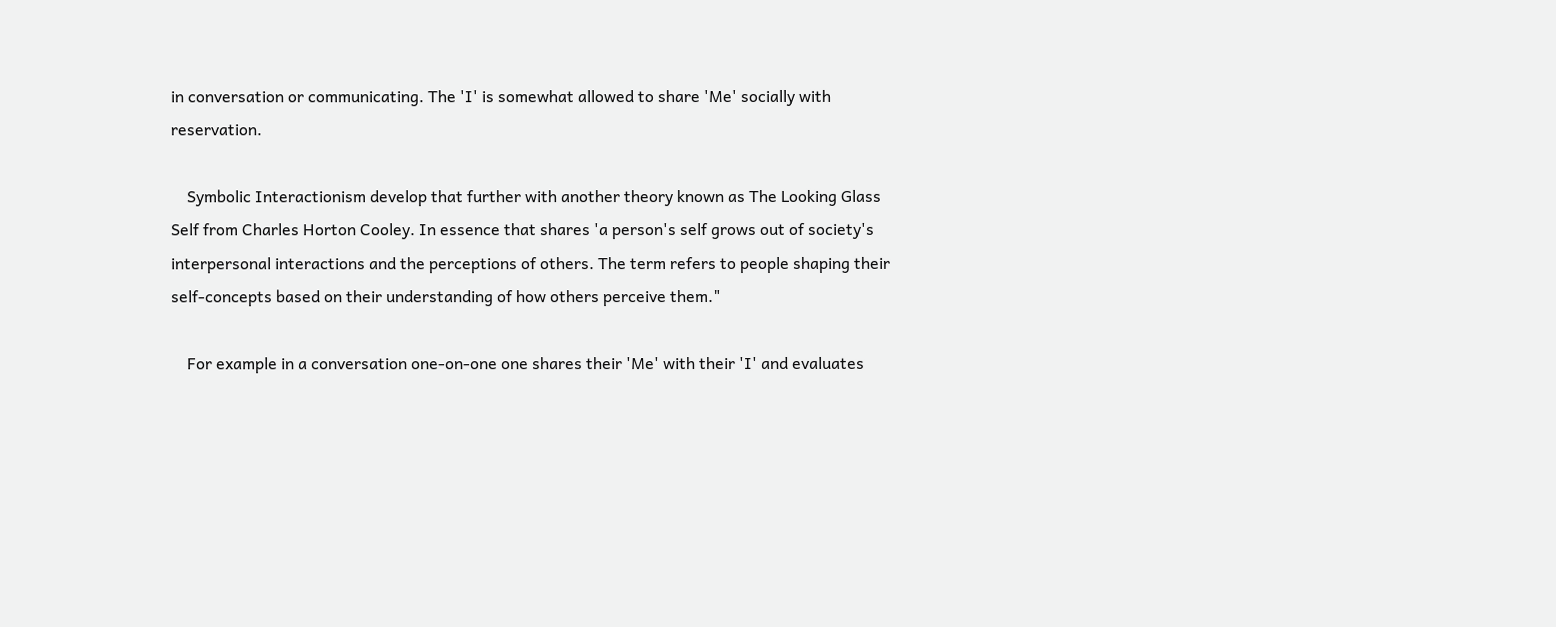in conversation or communicating. The 'I' is somewhat allowed to share 'Me' socially with reservation.

    Symbolic Interactionism develop that further with another theory known as The Looking Glass Self from Charles Horton Cooley. In essence that shares 'a person's self grows out of society's interpersonal interactions and the perceptions of others. The term refers to people shaping their self-concepts based on their understanding of how others perceive them."

    For example in a conversation one-on-one one shares their 'Me' with their 'I' and evaluates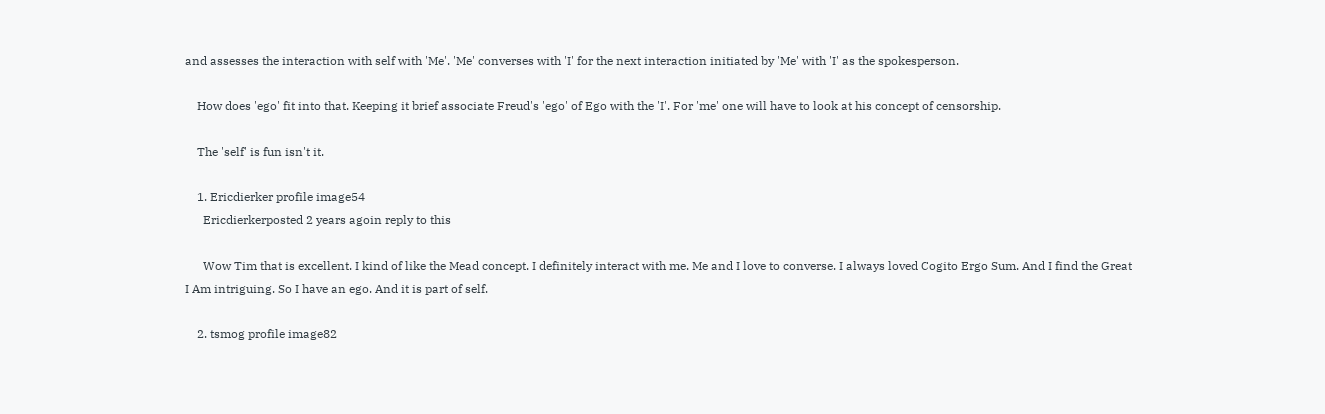and assesses the interaction with self with 'Me'. 'Me' converses with 'I' for the next interaction initiated by 'Me' with 'I' as the spokesperson.

    How does 'ego' fit into that. Keeping it brief associate Freud's 'ego' of Ego with the 'I'. For 'me' one will have to look at his concept of censorship.

    The 'self' is fun isn't it.

    1. Ericdierker profile image54
      Ericdierkerposted 2 years agoin reply to this

      Wow Tim that is excellent. I kind of like the Mead concept. I definitely interact with me. Me and I love to converse. I always loved Cogito Ergo Sum. And I find the Great I Am intriguing. So I have an ego. And it is part of self.

    2. tsmog profile image82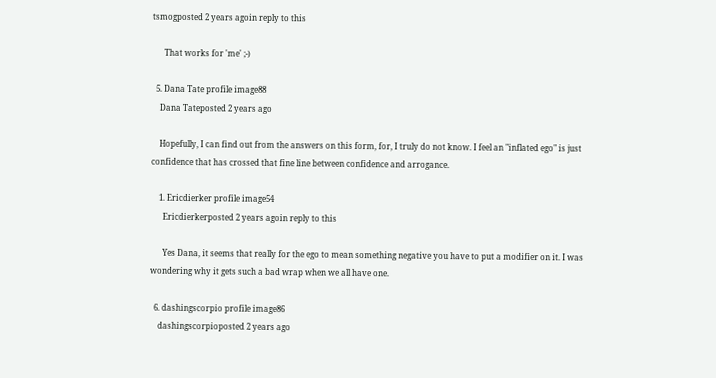tsmogposted 2 years agoin reply to this

      That works for 'me' ;-)

  5. Dana Tate profile image88
    Dana Tateposted 2 years ago

    Hopefully, I can find out from the answers on this form, for, I truly do not know. I feel an "inflated ego" is just confidence that has crossed that fine line between confidence and arrogance.

    1. Ericdierker profile image54
      Ericdierkerposted 2 years agoin reply to this

      Yes Dana, it seems that really for the ego to mean something negative you have to put a modifier on it. I was wondering why it gets such a bad wrap when we all have one.

  6. dashingscorpio profile image86
    dashingscorpioposted 2 years ago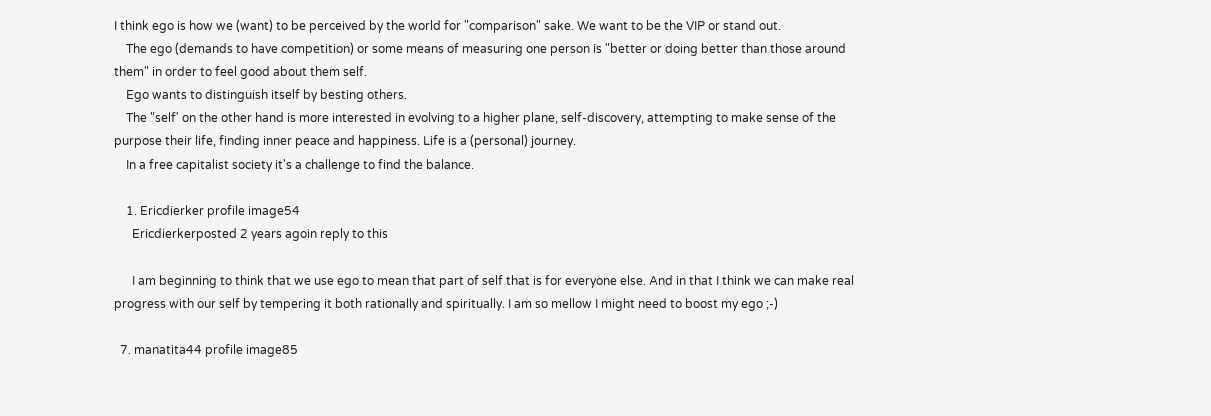I think ego is how we (want) to be perceived by the world for "comparison" sake. We want to be the VIP or stand out.
    The ego (demands to have competition) or some means of measuring one person is "better or doing better than those around them" in order to feel good about them self.
    Ego wants to distinguish itself by besting others.
    The "self' on the other hand is more interested in evolving to a higher plane, self-discovery, attempting to make sense of the purpose their life, finding inner peace and happiness. Life is a (personal) journey.
    In a free capitalist society it's a challenge to find the balance.

    1. Ericdierker profile image54
      Ericdierkerposted 2 years agoin reply to this

      I am beginning to think that we use ego to mean that part of self that is for everyone else. And in that I think we can make real progress with our self by tempering it both rationally and spiritually. I am so mellow I might need to boost my ego ;-)

  7. manatita44 profile image85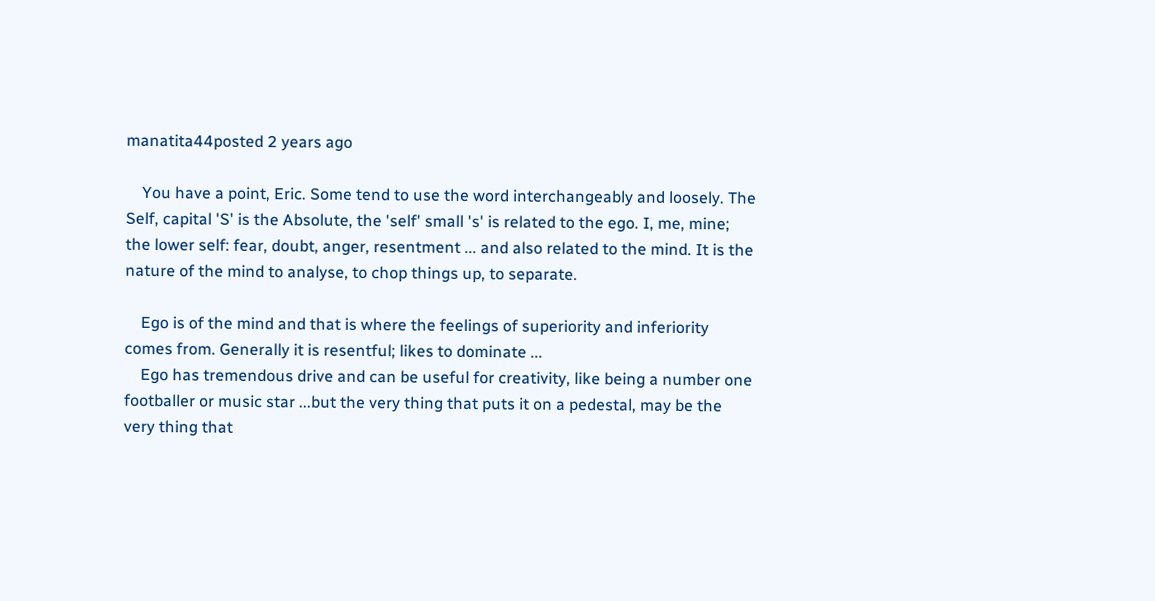manatita44posted 2 years ago

    You have a point, Eric. Some tend to use the word interchangeably and loosely. The Self, capital 'S' is the Absolute, the 'self' small 's' is related to the ego. I, me, mine; the lower self: fear, doubt, anger, resentment ... and also related to the mind. It is the nature of the mind to analyse, to chop things up, to separate.

    Ego is of the mind and that is where the feelings of superiority and inferiority comes from. Generally it is resentful; likes to dominate ...
    Ego has tremendous drive and can be useful for creativity, like being a number one footballer or music star ...but the very thing that puts it on a pedestal, may be the very thing that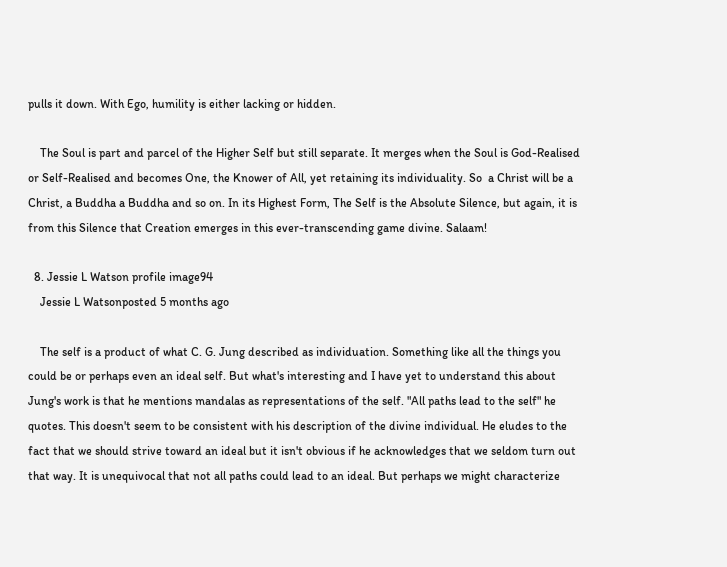pulls it down. With Ego, humility is either lacking or hidden.

    The Soul is part and parcel of the Higher Self but still separate. It merges when the Soul is God-Realised or Self-Realised and becomes One, the Knower of All, yet retaining its individuality. So  a Christ will be a Christ, a Buddha a Buddha and so on. In its Highest Form, The Self is the Absolute Silence, but again, it is from this Silence that Creation emerges in this ever-transcending game divine. Salaam!

  8. Jessie L Watson profile image94
    Jessie L Watsonposted 5 months ago

    The self is a product of what C. G. Jung described as individuation. Something like all the things you could be or perhaps even an ideal self. But what's interesting and I have yet to understand this about Jung's work is that he mentions mandalas as representations of the self. "All paths lead to the self" he quotes. This doesn't seem to be consistent with his description of the divine individual. He eludes to the fact that we should strive toward an ideal but it isn't obvious if he acknowledges that we seldom turn out that way. It is unequivocal that not all paths could lead to an ideal. But perhaps we might characterize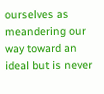ourselves as meandering our way toward an ideal but is never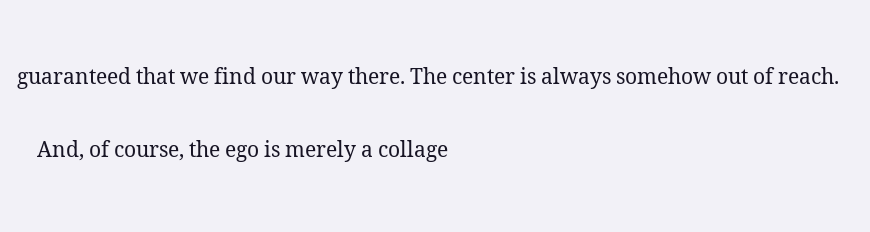guaranteed that we find our way there. The center is always somehow out of reach.

    And, of course, the ego is merely a collage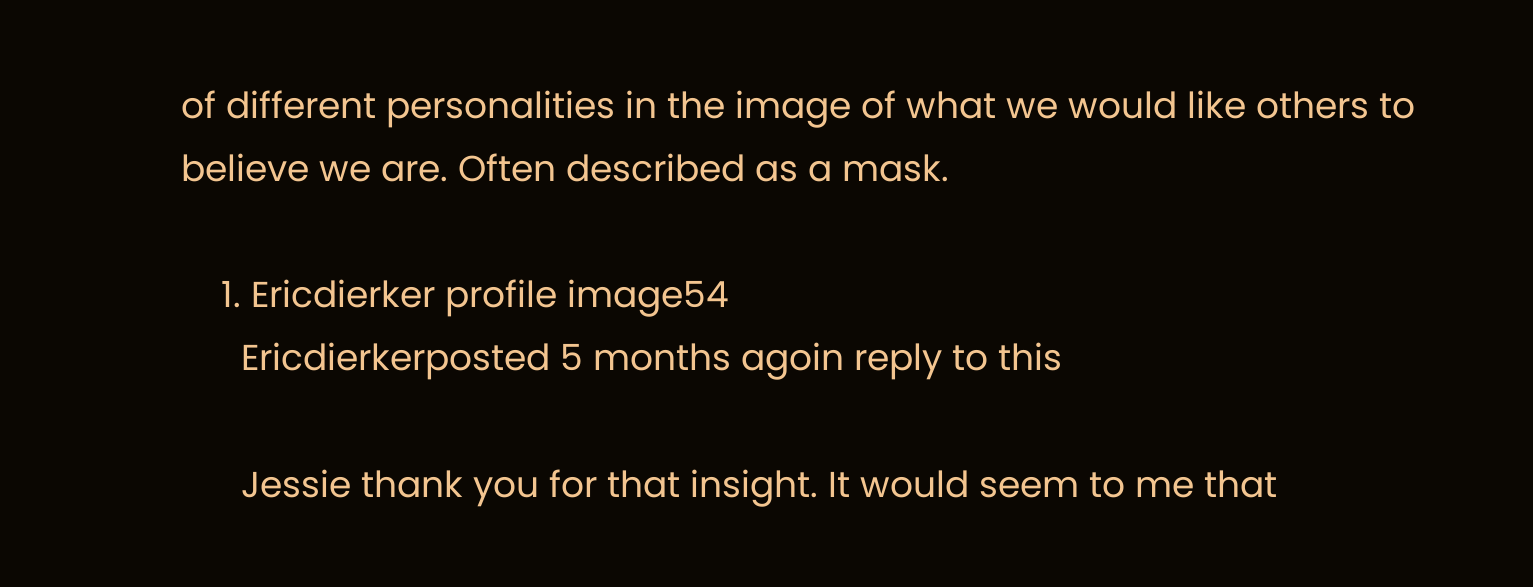of different personalities in the image of what we would like others to believe we are. Often described as a mask.

    1. Ericdierker profile image54
      Ericdierkerposted 5 months agoin reply to this

      Jessie thank you for that insight. It would seem to me that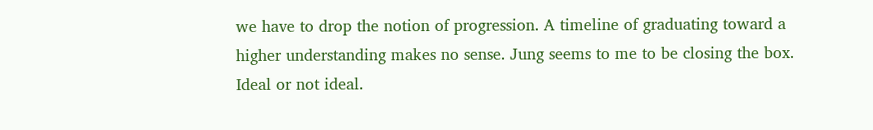we have to drop the notion of progression. A timeline of graduating toward a higher understanding makes no sense. Jung seems to me to be closing the box. Ideal or not ideal.